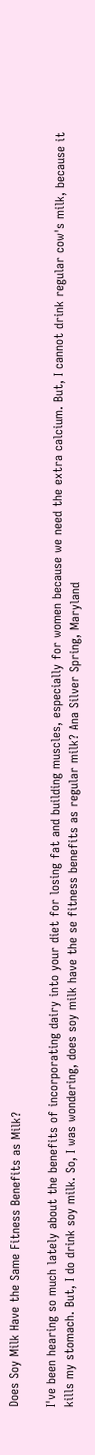Does Soy Milk Have the Same Fitness Benefits as Milk?

I've been hearing so much lately about the benefits of incorporating dairy into your diet for losing fat and building muscles, especially for women because we need the extra calcium. But, I cannot drink regular cow's milk, because it kills my stomach. But, I do drink soy milk. So, I was wondering, does soy milk have the se fitness benefits as regular milk? Ana Silver Spring, Maryland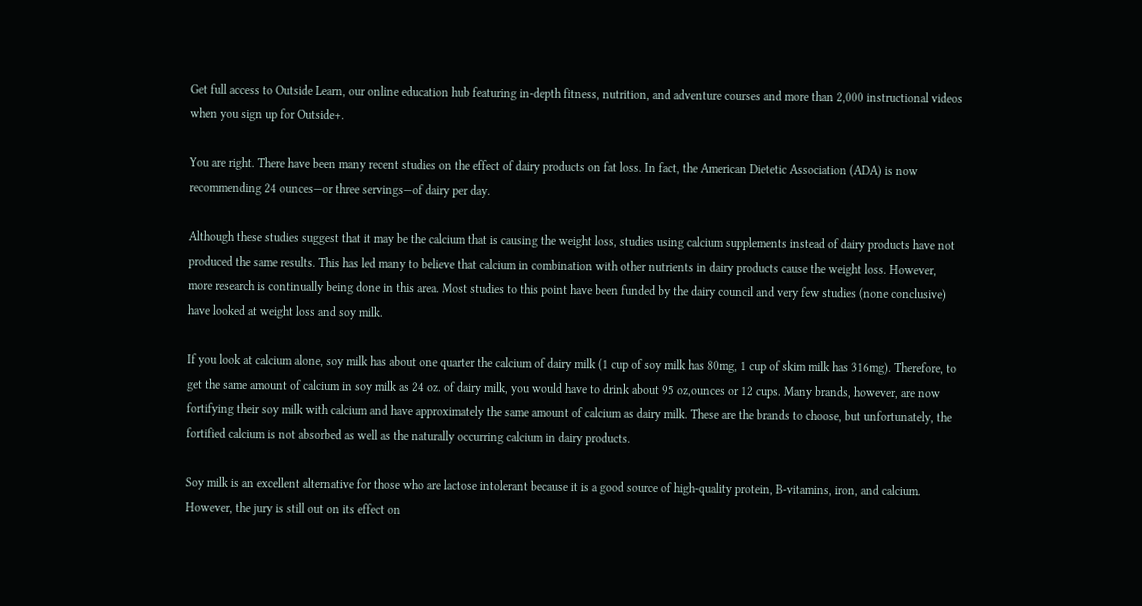Get full access to Outside Learn, our online education hub featuring in-depth fitness, nutrition, and adventure courses and more than 2,000 instructional videos when you sign up for Outside+.

You are right. There have been many recent studies on the effect of dairy products on fat loss. In fact, the American Dietetic Association (ADA) is now recommending 24 ounces—or three servings—of dairy per day.

Although these studies suggest that it may be the calcium that is causing the weight loss, studies using calcium supplements instead of dairy products have not produced the same results. This has led many to believe that calcium in combination with other nutrients in dairy products cause the weight loss. However, more research is continually being done in this area. Most studies to this point have been funded by the dairy council and very few studies (none conclusive) have looked at weight loss and soy milk.

If you look at calcium alone, soy milk has about one quarter the calcium of dairy milk (1 cup of soy milk has 80mg, 1 cup of skim milk has 316mg). Therefore, to get the same amount of calcium in soy milk as 24 oz. of dairy milk, you would have to drink about 95 oz,ounces or 12 cups. Many brands, however, are now fortifying their soy milk with calcium and have approximately the same amount of calcium as dairy milk. These are the brands to choose, but unfortunately, the fortified calcium is not absorbed as well as the naturally occurring calcium in dairy products.

Soy milk is an excellent alternative for those who are lactose intolerant because it is a good source of high-quality protein, B-vitamins, iron, and calcium. However, the jury is still out on its effect on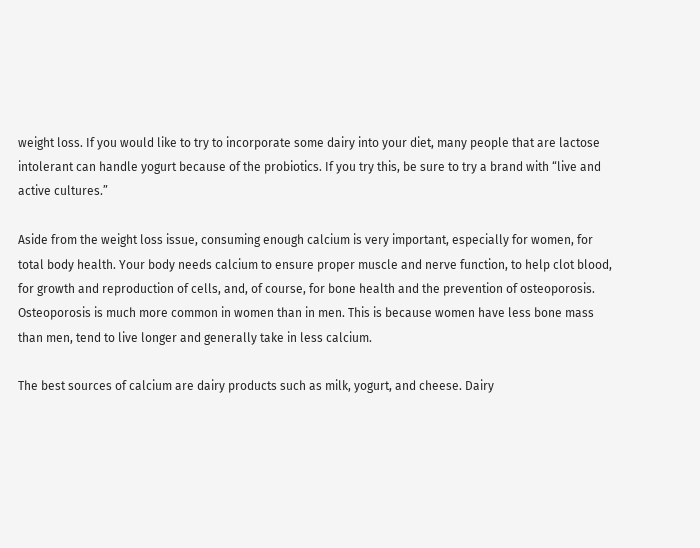weight loss. If you would like to try to incorporate some dairy into your diet, many people that are lactose intolerant can handle yogurt because of the probiotics. If you try this, be sure to try a brand with “live and active cultures.”

Aside from the weight loss issue, consuming enough calcium is very important, especially for women, for total body health. Your body needs calcium to ensure proper muscle and nerve function, to help clot blood, for growth and reproduction of cells, and, of course, for bone health and the prevention of osteoporosis. Osteoporosis is much more common in women than in men. This is because women have less bone mass than men, tend to live longer and generally take in less calcium.

The best sources of calcium are dairy products such as milk, yogurt, and cheese. Dairy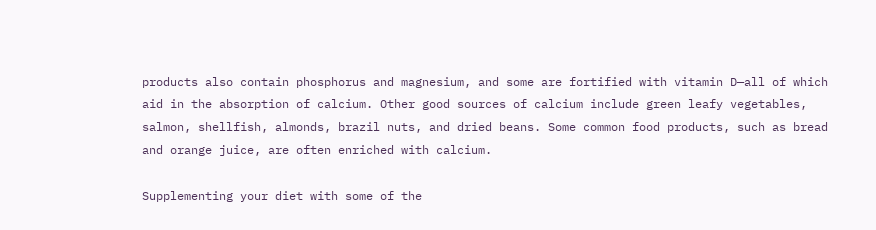products also contain phosphorus and magnesium, and some are fortified with vitamin D—all of which aid in the absorption of calcium. Other good sources of calcium include green leafy vegetables, salmon, shellfish, almonds, brazil nuts, and dried beans. Some common food products, such as bread and orange juice, are often enriched with calcium.

Supplementing your diet with some of the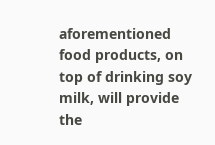aforementioned food products, on top of drinking soy milk, will provide the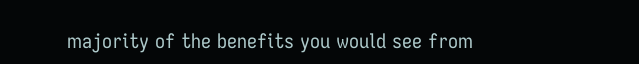majority of the benefits you would see from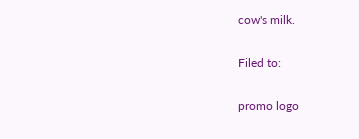cow's milk.

Filed to:

promo logo